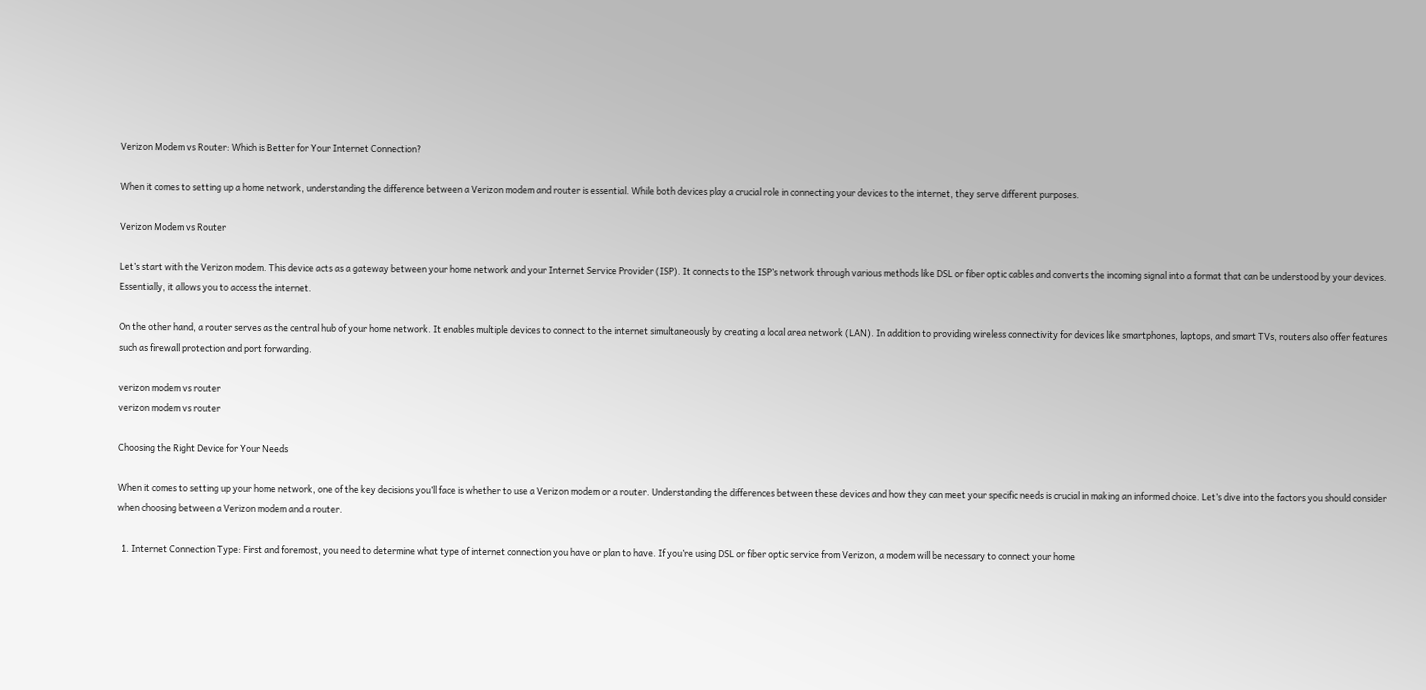Verizon Modem vs Router: Which is Better for Your Internet Connection?

When it comes to setting up a home network, understanding the difference between a Verizon modem and router is essential. While both devices play a crucial role in connecting your devices to the internet, they serve different purposes.

Verizon Modem vs Router

Let’s start with the Verizon modem. This device acts as a gateway between your home network and your Internet Service Provider (ISP). It connects to the ISP’s network through various methods like DSL or fiber optic cables and converts the incoming signal into a format that can be understood by your devices. Essentially, it allows you to access the internet.

On the other hand, a router serves as the central hub of your home network. It enables multiple devices to connect to the internet simultaneously by creating a local area network (LAN). In addition to providing wireless connectivity for devices like smartphones, laptops, and smart TVs, routers also offer features such as firewall protection and port forwarding.

verizon modem vs router
verizon modem vs router

Choosing the Right Device for Your Needs

When it comes to setting up your home network, one of the key decisions you’ll face is whether to use a Verizon modem or a router. Understanding the differences between these devices and how they can meet your specific needs is crucial in making an informed choice. Let’s dive into the factors you should consider when choosing between a Verizon modem and a router.

  1. Internet Connection Type: First and foremost, you need to determine what type of internet connection you have or plan to have. If you’re using DSL or fiber optic service from Verizon, a modem will be necessary to connect your home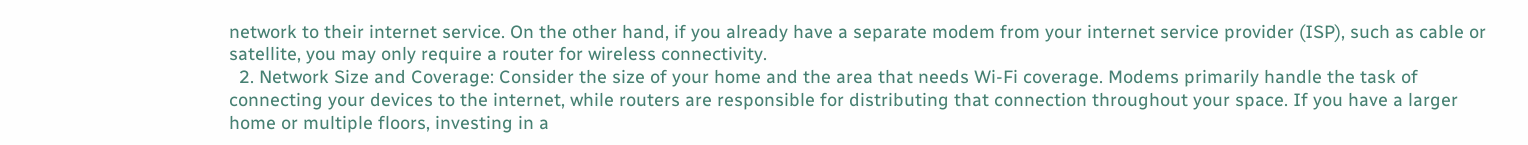network to their internet service. On the other hand, if you already have a separate modem from your internet service provider (ISP), such as cable or satellite, you may only require a router for wireless connectivity.
  2. Network Size and Coverage: Consider the size of your home and the area that needs Wi-Fi coverage. Modems primarily handle the task of connecting your devices to the internet, while routers are responsible for distributing that connection throughout your space. If you have a larger home or multiple floors, investing in a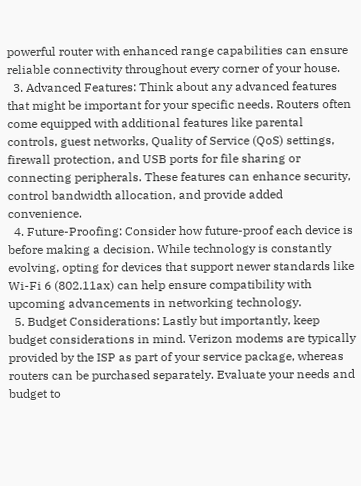powerful router with enhanced range capabilities can ensure reliable connectivity throughout every corner of your house.
  3. Advanced Features: Think about any advanced features that might be important for your specific needs. Routers often come equipped with additional features like parental controls, guest networks, Quality of Service (QoS) settings, firewall protection, and USB ports for file sharing or connecting peripherals. These features can enhance security, control bandwidth allocation, and provide added convenience.
  4. Future-Proofing: Consider how future-proof each device is before making a decision. While technology is constantly evolving, opting for devices that support newer standards like Wi-Fi 6 (802.11ax) can help ensure compatibility with upcoming advancements in networking technology.
  5. Budget Considerations: Lastly but importantly, keep budget considerations in mind. Verizon modems are typically provided by the ISP as part of your service package, whereas routers can be purchased separately. Evaluate your needs and budget to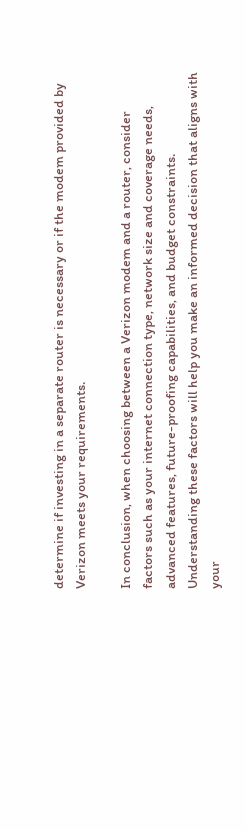determine if investing in a separate router is necessary or if the modem provided by Verizon meets your requirements.

In conclusion, when choosing between a Verizon modem and a router, consider factors such as your internet connection type, network size and coverage needs, advanced features, future-proofing capabilities, and budget constraints. Understanding these factors will help you make an informed decision that aligns with your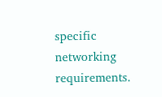specific networking requirements.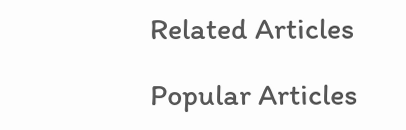Related Articles

Popular Articles